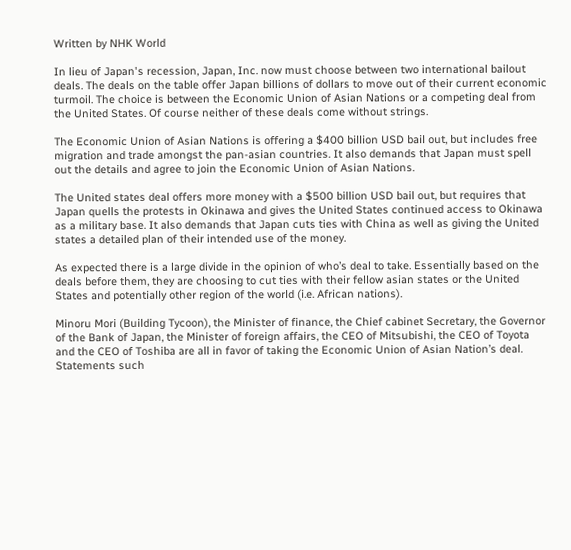Written by NHK World

In lieu of Japan's recession, Japan, Inc. now must choose between two international bailout deals. The deals on the table offer Japan billions of dollars to move out of their current economic turmoil. The choice is between the Economic Union of Asian Nations or a competing deal from the United States. Of course neither of these deals come without strings.

The Economic Union of Asian Nations is offering a $400 billion USD bail out, but includes free migration and trade amongst the pan-asian countries. It also demands that Japan must spell out the details and agree to join the Economic Union of Asian Nations.

The United states deal offers more money with a $500 billion USD bail out, but requires that Japan quells the protests in Okinawa and gives the United States continued access to Okinawa as a military base. It also demands that Japan cuts ties with China as well as giving the United states a detailed plan of their intended use of the money.

As expected there is a large divide in the opinion of who’s deal to take. Essentially based on the deals before them, they are choosing to cut ties with their fellow asian states or the United States and potentially other region of the world (i.e. African nations).

Minoru Mori (Building Tycoon), the Minister of finance, the Chief cabinet Secretary, the Governor of the Bank of Japan, the Minister of foreign affairs, the CEO of Mitsubishi, the CEO of Toyota and the CEO of Toshiba are all in favor of taking the Economic Union of Asian Nation’s deal. Statements such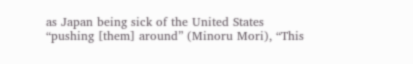as Japan being sick of the United States “pushing [them] around” (Minoru Mori), “This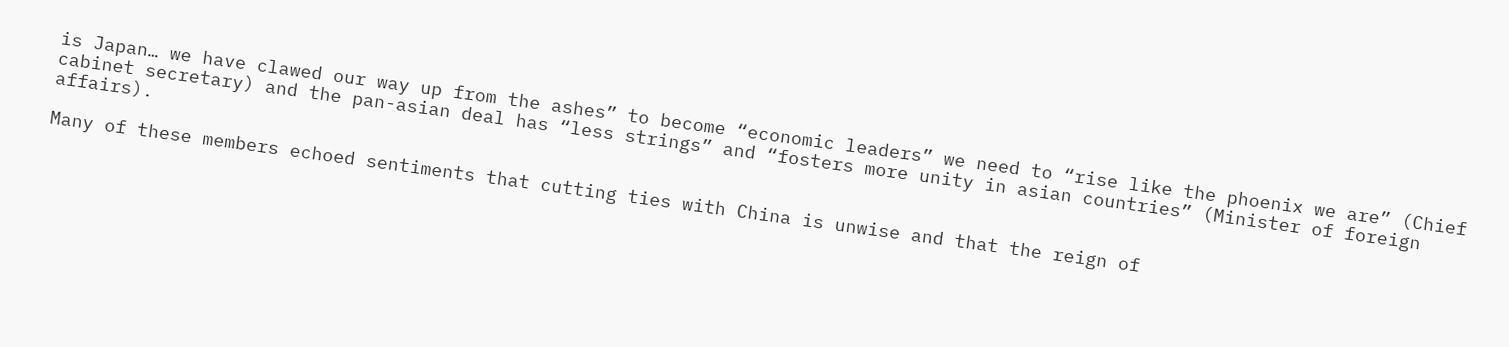is Japan… we have clawed our way up from the ashes” to become “economic leaders” we need to “rise like the phoenix we are” (Chief cabinet secretary) and the pan-asian deal has “less strings” and “fosters more unity in asian countries” (Minister of foreign affairs).

Many of these members echoed sentiments that cutting ties with China is unwise and that the reign of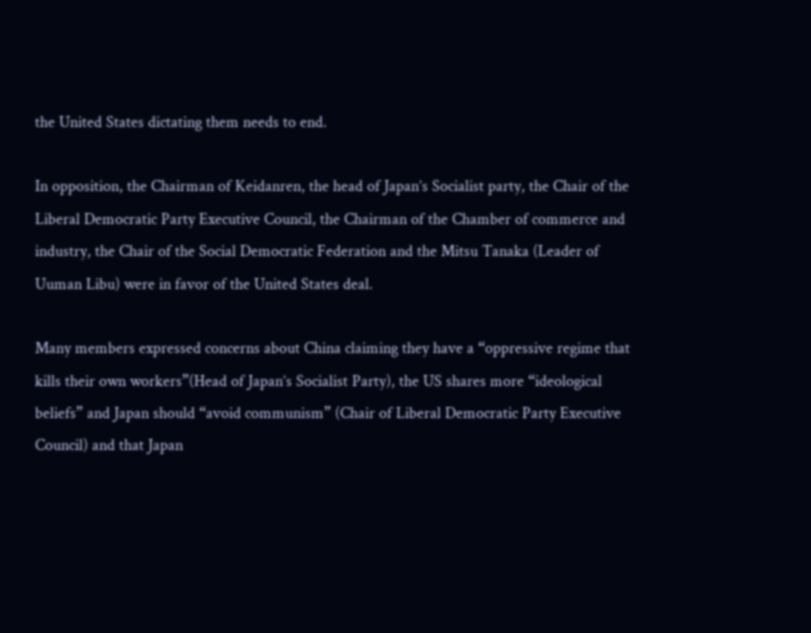the United States dictating them needs to end.

In opposition, the Chairman of Keidanren, the head of Japan’s Socialist party, the Chair of the Liberal Democratic Party Executive Council, the Chairman of the Chamber of commerce and industry, the Chair of the Social Democratic Federation and the Mitsu Tanaka (Leader of Uuman Libu) were in favor of the United States deal.

Many members expressed concerns about China claiming they have a “oppressive regime that kills their own workers”(Head of Japan’s Socialist Party), the US shares more “ideological beliefs” and Japan should “avoid communism” (Chair of Liberal Democratic Party Executive Council) and that Japan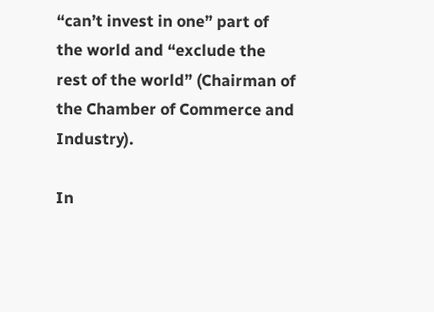“can’t invest in one” part of the world and “exclude the rest of the world” (Chairman of the Chamber of Commerce and Industry).

In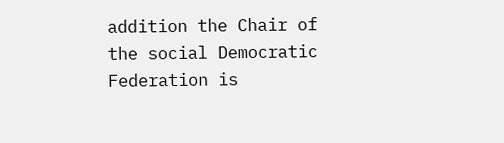addition the Chair of the social Democratic Federation is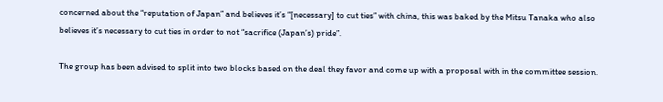concerned about the “reputation of Japan” and believes it’s “[necessary] to cut ties” with china, this was baked by the Mitsu Tanaka who also believes it’s necessary to cut ties in order to not “sacrifice (Japan’s) pride”.

The group has been advised to split into two blocks based on the deal they favor and come up with a proposal with in the committee session.